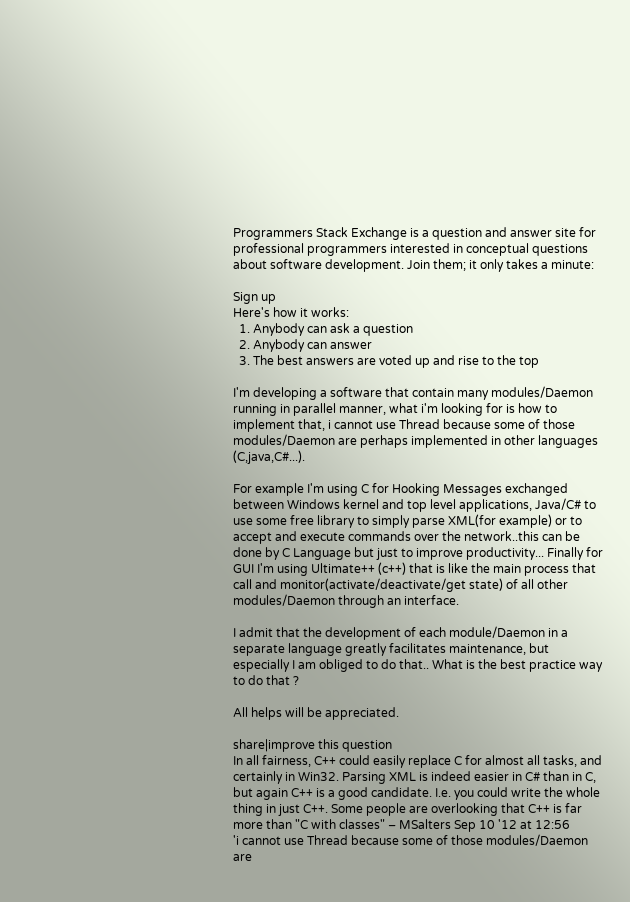Programmers Stack Exchange is a question and answer site for professional programmers interested in conceptual questions about software development. Join them; it only takes a minute:

Sign up
Here's how it works:
  1. Anybody can ask a question
  2. Anybody can answer
  3. The best answers are voted up and rise to the top

I'm developing a software that contain many modules/Daemon running in parallel manner, what i'm looking for is how to implement that, i cannot use Thread because some of those modules/Daemon are perhaps implemented in other languages (C,java,C#...).

For example I'm using C for Hooking Messages exchanged between Windows kernel and top level applications, Java/C# to use some free library to simply parse XML(for example) or to accept and execute commands over the network..this can be done by C Language but just to improve productivity... Finally for GUI I'm using Ultimate++ (c++) that is like the main process that call and monitor(activate/deactivate/get state) of all other modules/Daemon through an interface.

I admit that the development of each module/Daemon in a separate language greatly facilitates maintenance, but especially I am obliged to do that.. What is the best practice way to do that ?

All helps will be appreciated.

share|improve this question
In all fairness, C++ could easily replace C for almost all tasks, and certainly in Win32. Parsing XML is indeed easier in C# than in C, but again C++ is a good candidate. I.e. you could write the whole thing in just C++. Some people are overlooking that C++ is far more than "C with classes" – MSalters Sep 10 '12 at 12:56
'i cannot use Thread because some of those modules/Daemon are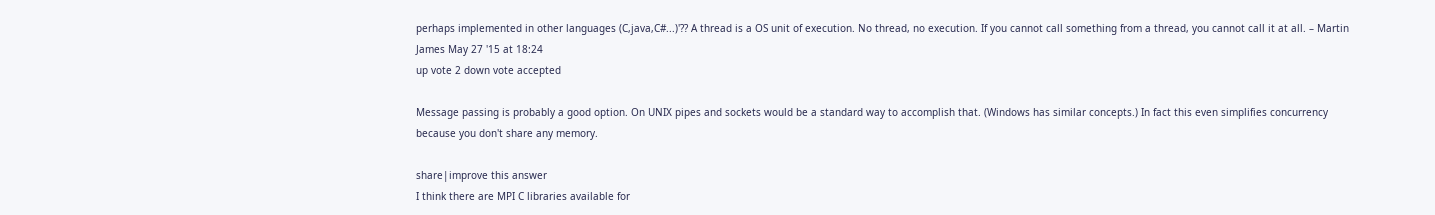perhaps implemented in other languages (C,java,C#...)'?? A thread is a OS unit of execution. No thread, no execution. If you cannot call something from a thread, you cannot call it at all. – Martin James May 27 '15 at 18:24
up vote 2 down vote accepted

Message passing is probably a good option. On UNIX pipes and sockets would be a standard way to accomplish that. (Windows has similar concepts.) In fact this even simplifies concurrency because you don't share any memory.

share|improve this answer
I think there are MPI C libraries available for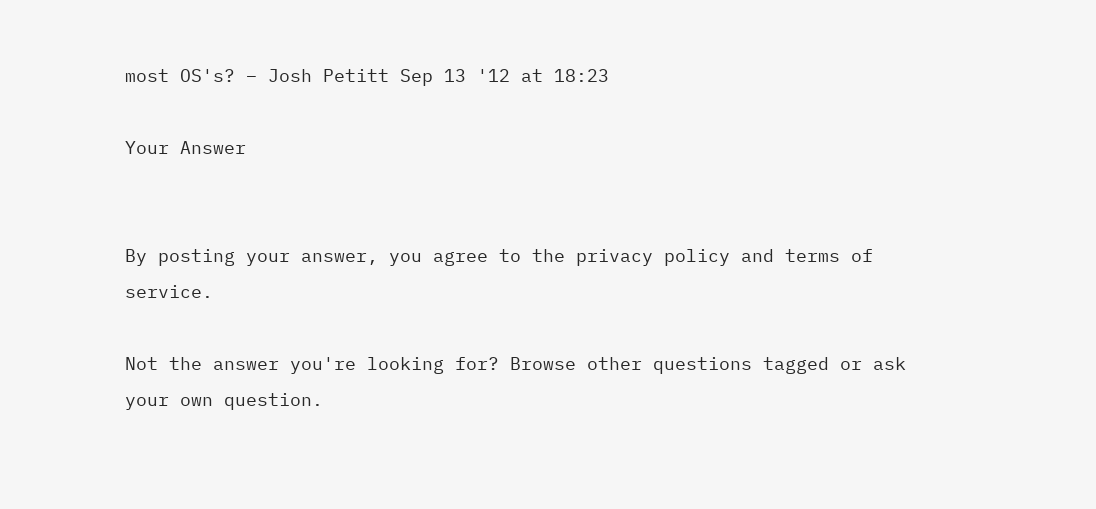most OS's? – Josh Petitt Sep 13 '12 at 18:23

Your Answer


By posting your answer, you agree to the privacy policy and terms of service.

Not the answer you're looking for? Browse other questions tagged or ask your own question.